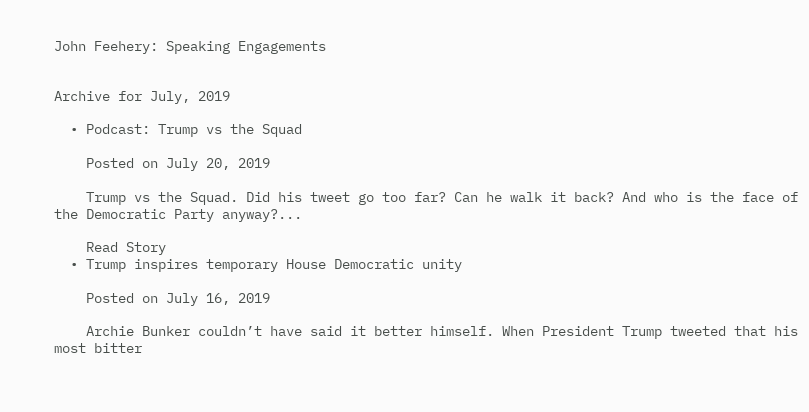John Feehery: Speaking Engagements


Archive for July, 2019

  • Podcast: Trump vs the Squad

    Posted on July 20, 2019

    Trump vs the Squad. Did his tweet go too far? Can he walk it back? And who is the face of the Democratic Party anyway?...

    Read Story
  • Trump inspires temporary House Democratic unity

    Posted on July 16, 2019

    Archie Bunker couldn’t have said it better himself. When President Trump tweeted that his most bitter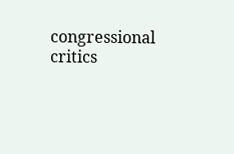congressional critics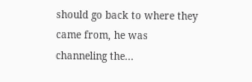should go back to where they came from, he was channeling the...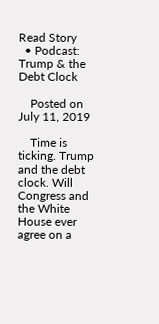Read Story
  • Podcast: Trump & the Debt Clock

    Posted on July 11, 2019

    Time is ticking. Trump and the debt clock. Will Congress and the White House ever agree on a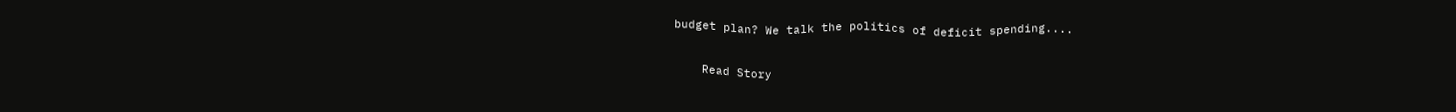budget plan? We talk the politics of deficit spending....

    Read Story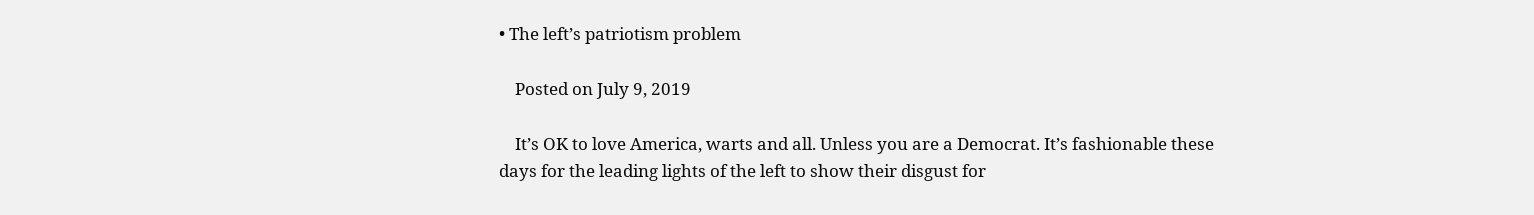• The left’s patriotism problem

    Posted on July 9, 2019

    It’s OK to love America, warts and all. Unless you are a Democrat. It’s fashionable these days for the leading lights of the left to show their disgust for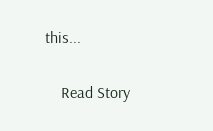this...

    Read Story